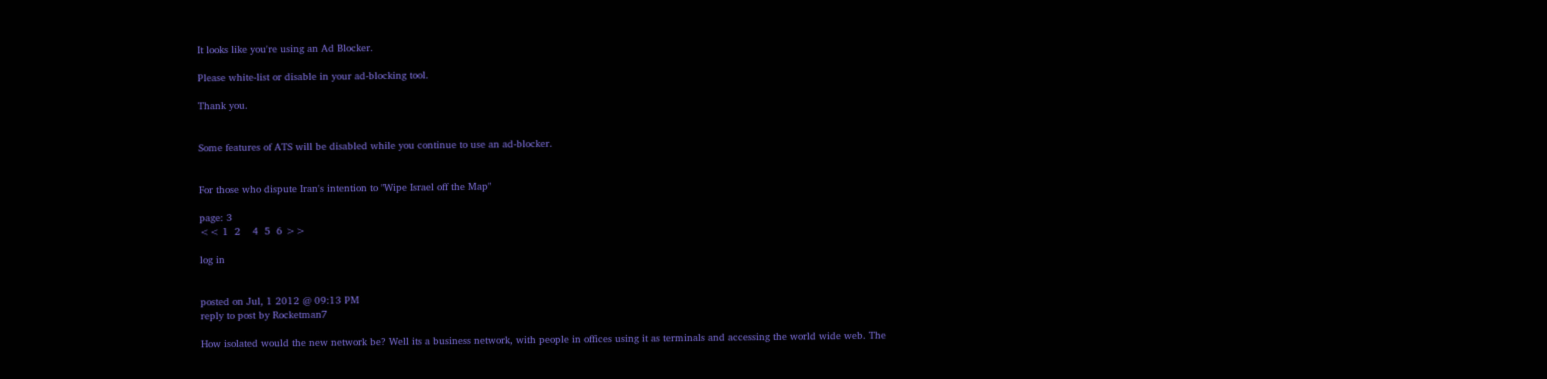It looks like you're using an Ad Blocker.

Please white-list or disable in your ad-blocking tool.

Thank you.


Some features of ATS will be disabled while you continue to use an ad-blocker.


For those who dispute Iran's intention to "Wipe Israel off the Map"

page: 3
<< 1  2    4  5  6 >>

log in


posted on Jul, 1 2012 @ 09:13 PM
reply to post by Rocketman7

How isolated would the new network be? Well its a business network, with people in offices using it as terminals and accessing the world wide web. The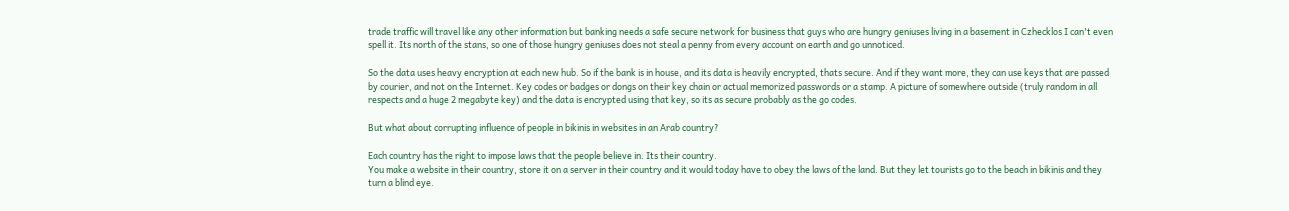trade traffic will travel like any other information but banking needs a safe secure network for business that guys who are hungry geniuses living in a basement in Czhecklos I can't even spell it. Its north of the stans, so one of those hungry geniuses does not steal a penny from every account on earth and go unnoticed.

So the data uses heavy encryption at each new hub. So if the bank is in house, and its data is heavily encrypted, thats secure. And if they want more, they can use keys that are passed by courier, and not on the Internet. Key codes or badges or dongs on their key chain or actual memorized passwords or a stamp. A picture of somewhere outside (truly random in all respects and a huge 2 megabyte key) and the data is encrypted using that key, so its as secure probably as the go codes.

But what about corrupting influence of people in bikinis in websites in an Arab country?

Each country has the right to impose laws that the people believe in. Its their country.
You make a website in their country, store it on a server in their country and it would today have to obey the laws of the land. But they let tourists go to the beach in bikinis and they turn a blind eye.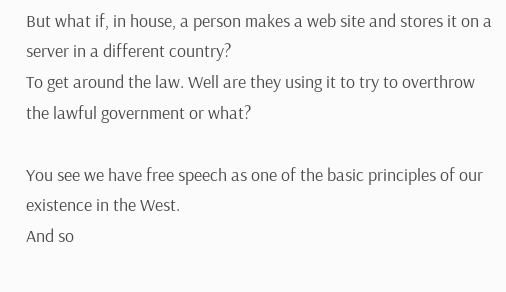But what if, in house, a person makes a web site and stores it on a server in a different country?
To get around the law. Well are they using it to try to overthrow the lawful government or what?

You see we have free speech as one of the basic principles of our existence in the West.
And so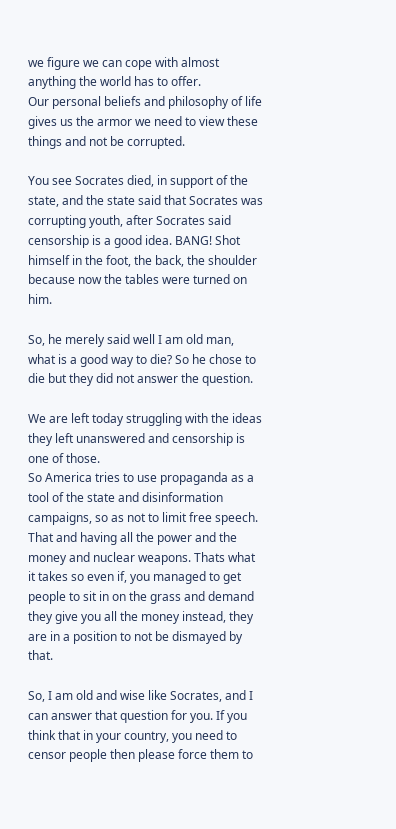we figure we can cope with almost anything the world has to offer.
Our personal beliefs and philosophy of life gives us the armor we need to view these things and not be corrupted.

You see Socrates died, in support of the state, and the state said that Socrates was corrupting youth, after Socrates said censorship is a good idea. BANG! Shot himself in the foot, the back, the shoulder because now the tables were turned on him.

So, he merely said well I am old man, what is a good way to die? So he chose to die but they did not answer the question.

We are left today struggling with the ideas they left unanswered and censorship is one of those.
So America tries to use propaganda as a tool of the state and disinformation campaigns, so as not to limit free speech. That and having all the power and the money and nuclear weapons. Thats what it takes so even if, you managed to get people to sit in on the grass and demand they give you all the money instead, they are in a position to not be dismayed by that.

So, I am old and wise like Socrates, and I can answer that question for you. If you think that in your country, you need to censor people then please force them to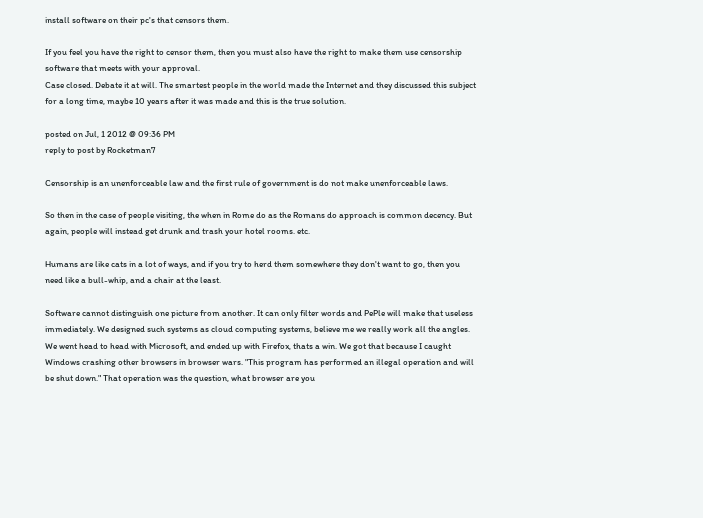install software on their pc's that censors them.

If you feel you have the right to censor them, then you must also have the right to make them use censorship software that meets with your approval.
Case closed. Debate it at will. The smartest people in the world made the Internet and they discussed this subject for a long time, maybe 10 years after it was made and this is the true solution.

posted on Jul, 1 2012 @ 09:36 PM
reply to post by Rocketman7

Censorship is an unenforceable law and the first rule of government is do not make unenforceable laws.

So then in the case of people visiting, the when in Rome do as the Romans do approach is common decency. But again, people will instead get drunk and trash your hotel rooms. etc.

Humans are like cats in a lot of ways, and if you try to herd them somewhere they don't want to go, then you need like a bull-whip, and a chair at the least.

Software cannot distinguish one picture from another. It can only filter words and PePle will make that useless immediately. We designed such systems as cloud computing systems, believe me we really work all the angles.
We went head to head with Microsoft, and ended up with Firefox, thats a win. We got that because I caught Windows crashing other browsers in browser wars. "This program has performed an illegal operation and will be shut down." That operation was the question, what browser are you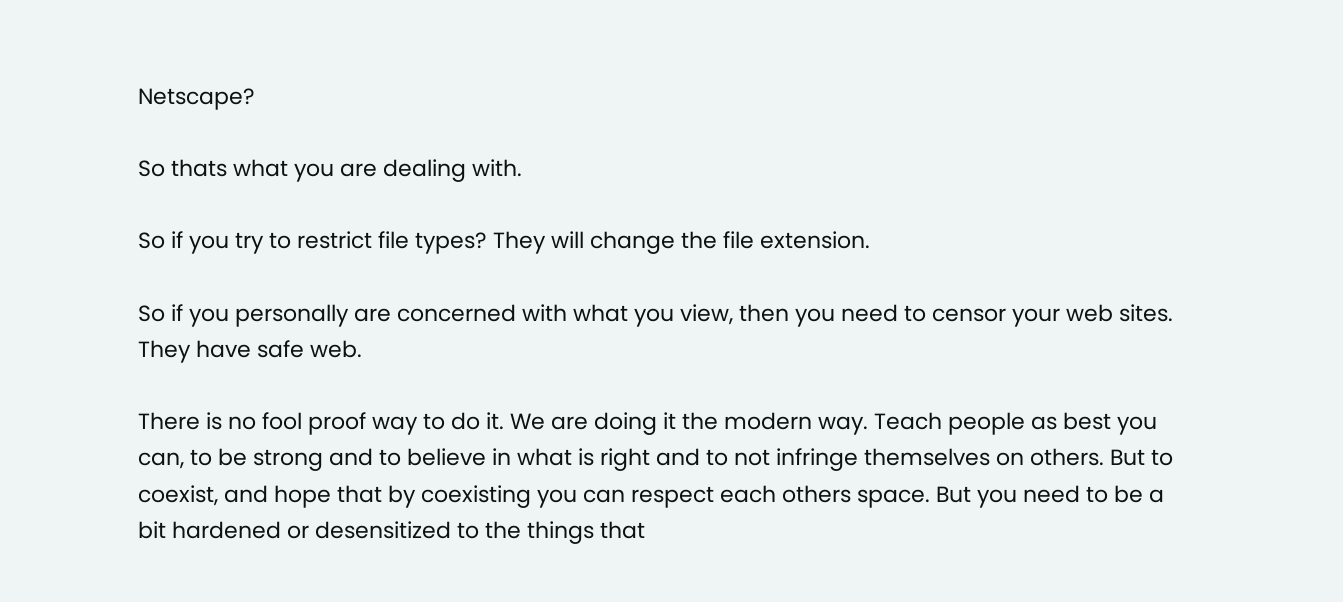Netscape?

So thats what you are dealing with.

So if you try to restrict file types? They will change the file extension.

So if you personally are concerned with what you view, then you need to censor your web sites.
They have safe web.

There is no fool proof way to do it. We are doing it the modern way. Teach people as best you can, to be strong and to believe in what is right and to not infringe themselves on others. But to coexist, and hope that by coexisting you can respect each others space. But you need to be a bit hardened or desensitized to the things that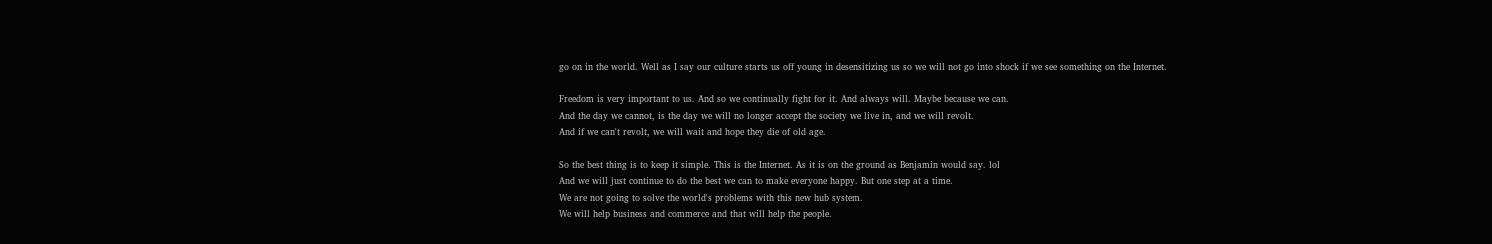go on in the world. Well as I say our culture starts us off young in desensitizing us so we will not go into shock if we see something on the Internet.

Freedom is very important to us. And so we continually fight for it. And always will. Maybe because we can.
And the day we cannot, is the day we will no longer accept the society we live in, and we will revolt.
And if we can't revolt, we will wait and hope they die of old age.

So the best thing is to keep it simple. This is the Internet. As it is on the ground as Benjamin would say. lol
And we will just continue to do the best we can to make everyone happy. But one step at a time.
We are not going to solve the world's problems with this new hub system.
We will help business and commerce and that will help the people.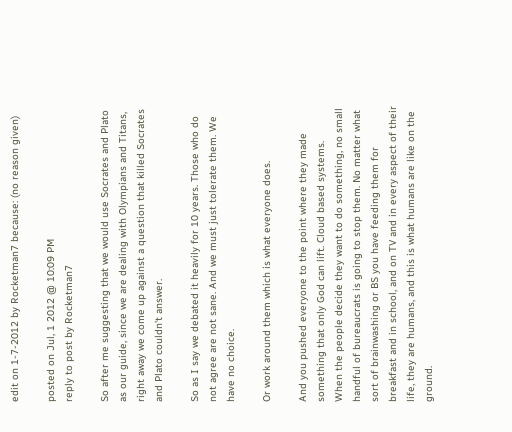edit on 1-7-2012 by Rocketman7 because: (no reason given)

posted on Jul, 1 2012 @ 10:09 PM
reply to post by Rocketman7

So after me suggesting that we would use Socrates and Plato as our guide, since we are dealing with Olympians and Titans, right away we come up against a question that killed Socrates and Plato couldn't answer.

So as I say we debated it heavily for 10 years. Those who do not agree are not sane. And we must just tolerate them. We have no choice.

Or work around them which is what everyone does.

And you pushed everyone to the point where they made something that only God can lift. Cloud based systems.
When the people decide they want to do something, no small handful of bureaucrats is going to stop them. No matter what sort of brainwashing or BS you have feeding them for breakfast and in school, and on TV and in every aspect of their life, they are humans, and this is what humans are like on the ground.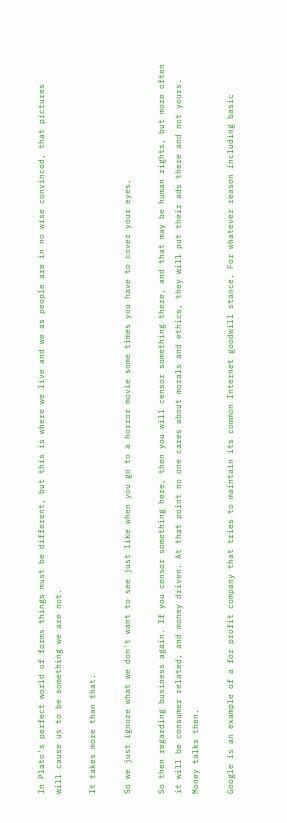In Plato's perfect world of forms things must be different, but this is where we live and we as people are in no wise convinced, that pictures will cause us to be something we are not.

It takes more than that.

So we just ignore what we don't want to see just like when you go to a horror movie some times you have to cover your eyes.

So then regarding business again. If you censor something here, then you will censor something there, and that may be human rights, but more often it will be consumer related, and money driven. At that point no one cares about morals and ethics, they will put their ads there and not yours. Money talks then.

Google is an example of a for profit company that tries to maintain its common Internet goodwill stance. For whatever reason including basic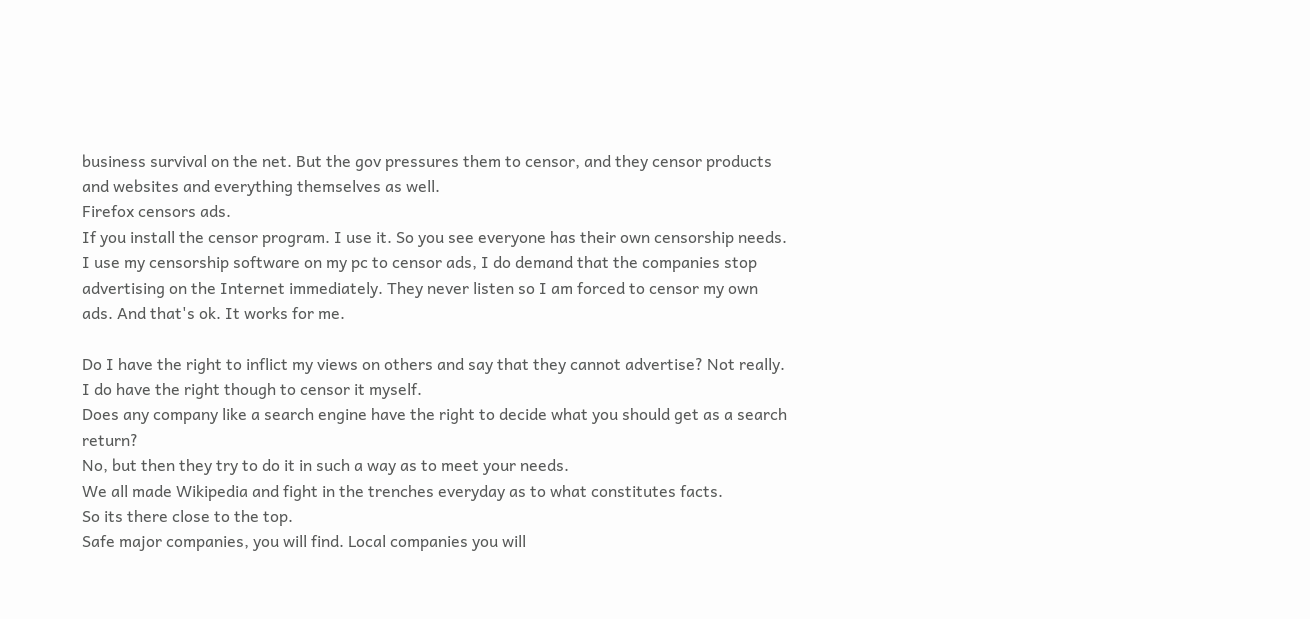business survival on the net. But the gov pressures them to censor, and they censor products and websites and everything themselves as well.
Firefox censors ads.
If you install the censor program. I use it. So you see everyone has their own censorship needs.
I use my censorship software on my pc to censor ads, I do demand that the companies stop advertising on the Internet immediately. They never listen so I am forced to censor my own ads. And that's ok. It works for me.

Do I have the right to inflict my views on others and say that they cannot advertise? Not really. I do have the right though to censor it myself.
Does any company like a search engine have the right to decide what you should get as a search return?
No, but then they try to do it in such a way as to meet your needs.
We all made Wikipedia and fight in the trenches everyday as to what constitutes facts.
So its there close to the top.
Safe major companies, you will find. Local companies you will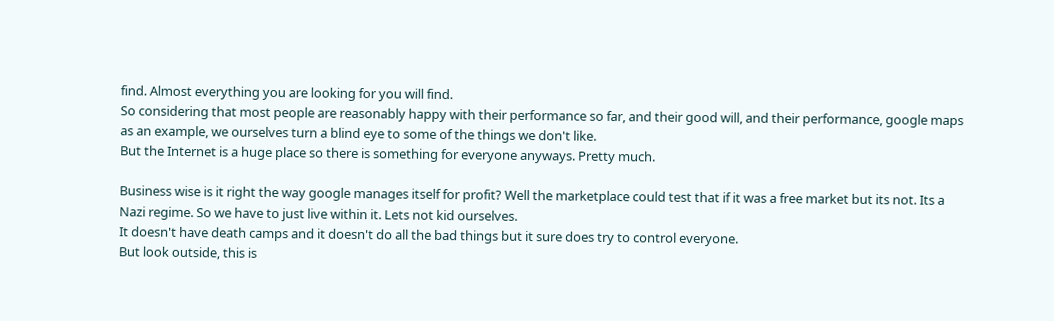find. Almost everything you are looking for you will find.
So considering that most people are reasonably happy with their performance so far, and their good will, and their performance, google maps as an example, we ourselves turn a blind eye to some of the things we don't like.
But the Internet is a huge place so there is something for everyone anyways. Pretty much.

Business wise is it right the way google manages itself for profit? Well the marketplace could test that if it was a free market but its not. Its a Nazi regime. So we have to just live within it. Lets not kid ourselves.
It doesn't have death camps and it doesn't do all the bad things but it sure does try to control everyone.
But look outside, this is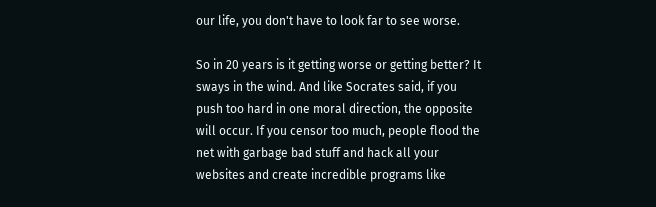our life, you don't have to look far to see worse.

So in 20 years is it getting worse or getting better? It sways in the wind. And like Socrates said, if you push too hard in one moral direction, the opposite will occur. If you censor too much, people flood the net with garbage bad stuff and hack all your websites and create incredible programs like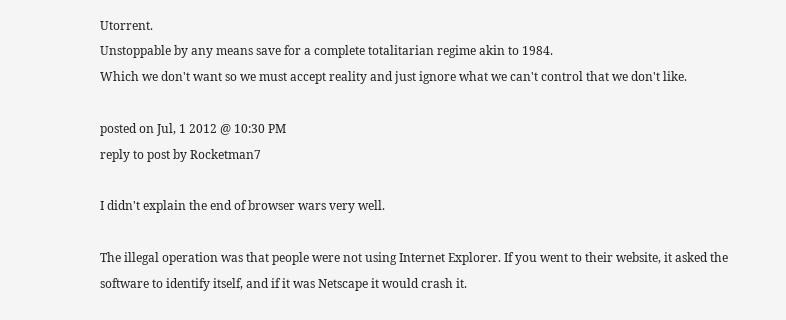Utorrent.
Unstoppable by any means save for a complete totalitarian regime akin to 1984.
Which we don't want so we must accept reality and just ignore what we can't control that we don't like.

posted on Jul, 1 2012 @ 10:30 PM
reply to post by Rocketman7

I didn't explain the end of browser wars very well.

The illegal operation was that people were not using Internet Explorer. If you went to their website, it asked the software to identify itself, and if it was Netscape it would crash it.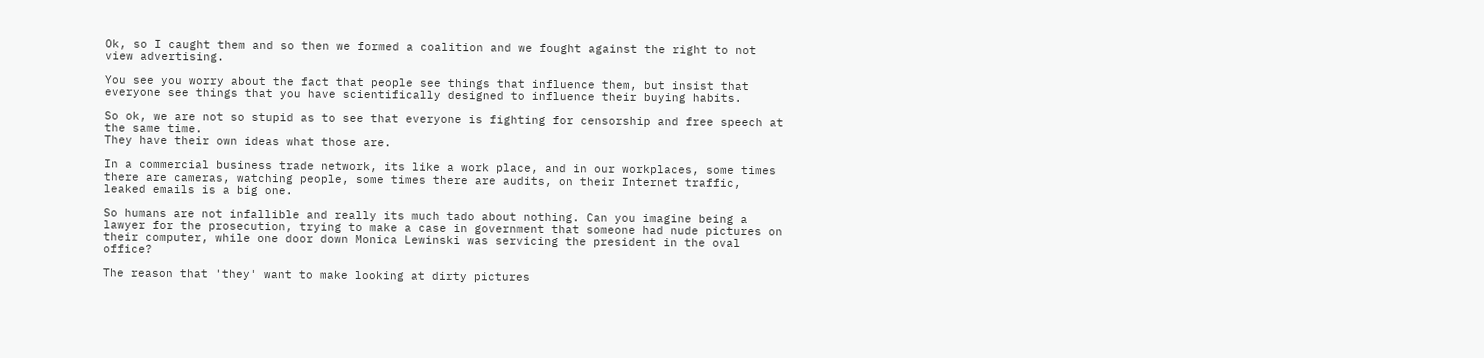Ok, so I caught them and so then we formed a coalition and we fought against the right to not view advertising.

You see you worry about the fact that people see things that influence them, but insist that everyone see things that you have scientifically designed to influence their buying habits.

So ok, we are not so stupid as to see that everyone is fighting for censorship and free speech at the same time.
They have their own ideas what those are.

In a commercial business trade network, its like a work place, and in our workplaces, some times there are cameras, watching people, some times there are audits, on their Internet traffic, leaked emails is a big one.

So humans are not infallible and really its much tado about nothing. Can you imagine being a lawyer for the prosecution, trying to make a case in government that someone had nude pictures on their computer, while one door down Monica Lewinski was servicing the president in the oval office?

The reason that 'they' want to make looking at dirty pictures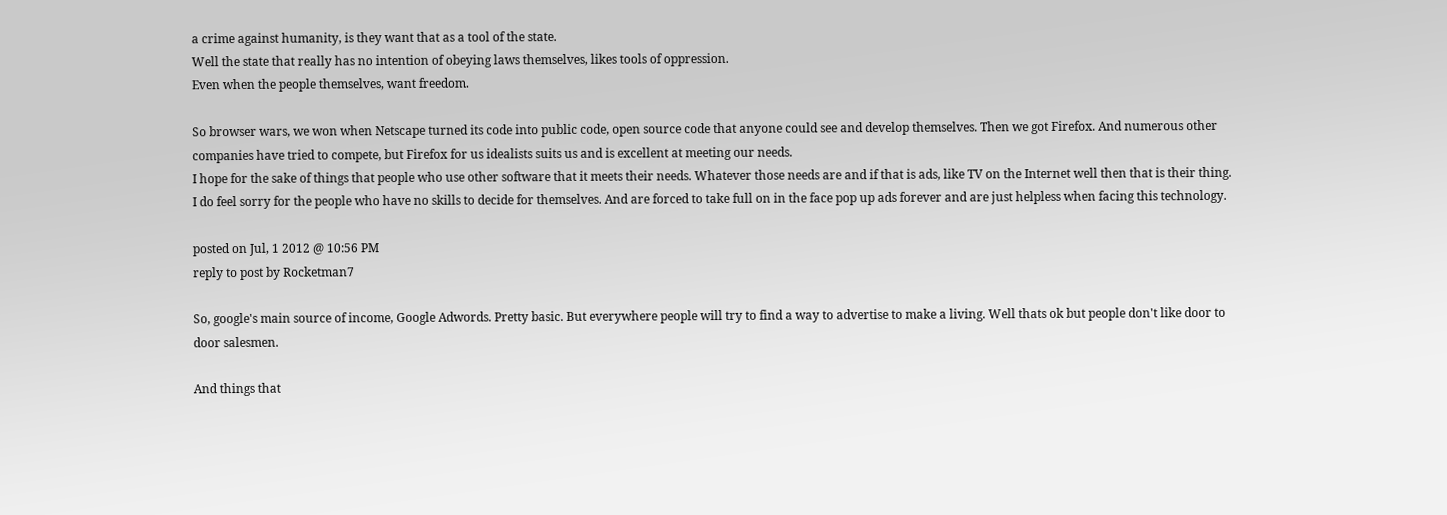a crime against humanity, is they want that as a tool of the state.
Well the state that really has no intention of obeying laws themselves, likes tools of oppression.
Even when the people themselves, want freedom.

So browser wars, we won when Netscape turned its code into public code, open source code that anyone could see and develop themselves. Then we got Firefox. And numerous other companies have tried to compete, but Firefox for us idealists suits us and is excellent at meeting our needs.
I hope for the sake of things that people who use other software that it meets their needs. Whatever those needs are and if that is ads, like TV on the Internet well then that is their thing.
I do feel sorry for the people who have no skills to decide for themselves. And are forced to take full on in the face pop up ads forever and are just helpless when facing this technology.

posted on Jul, 1 2012 @ 10:56 PM
reply to post by Rocketman7

So, google's main source of income, Google Adwords. Pretty basic. But everywhere people will try to find a way to advertise to make a living. Well thats ok but people don't like door to door salesmen.

And things that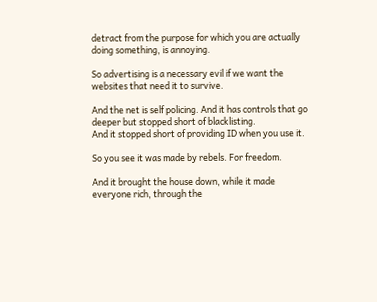detract from the purpose for which you are actually doing something, is annoying.

So advertising is a necessary evil if we want the websites that need it to survive.

And the net is self policing. And it has controls that go deeper but stopped short of blacklisting.
And it stopped short of providing ID when you use it.

So you see it was made by rebels. For freedom.

And it brought the house down, while it made everyone rich, through the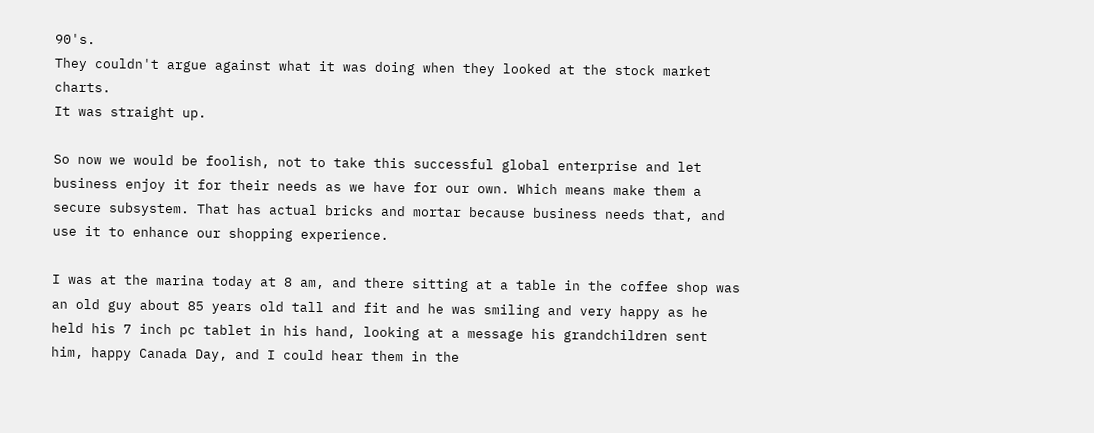90's.
They couldn't argue against what it was doing when they looked at the stock market charts.
It was straight up.

So now we would be foolish, not to take this successful global enterprise and let business enjoy it for their needs as we have for our own. Which means make them a secure subsystem. That has actual bricks and mortar because business needs that, and use it to enhance our shopping experience.

I was at the marina today at 8 am, and there sitting at a table in the coffee shop was an old guy about 85 years old tall and fit and he was smiling and very happy as he held his 7 inch pc tablet in his hand, looking at a message his grandchildren sent him, happy Canada Day, and I could hear them in the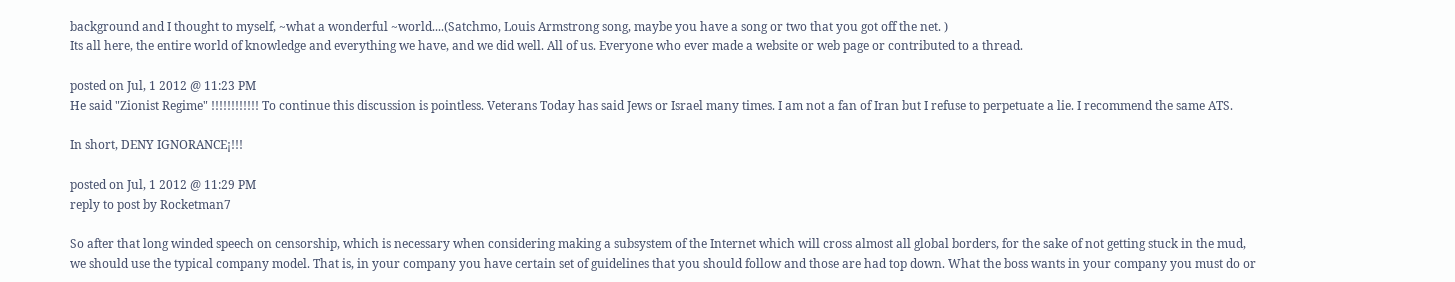background and I thought to myself, ~what a wonderful ~world....(Satchmo, Louis Armstrong song, maybe you have a song or two that you got off the net. )
Its all here, the entire world of knowledge and everything we have, and we did well. All of us. Everyone who ever made a website or web page or contributed to a thread.

posted on Jul, 1 2012 @ 11:23 PM
He said "Zionist Regime" !!!!!!!!!!!! To continue this discussion is pointless. Veterans Today has said Jews or Israel many times. I am not a fan of Iran but I refuse to perpetuate a lie. I recommend the same ATS.

In short, DENY IGNORANCE¡!!!

posted on Jul, 1 2012 @ 11:29 PM
reply to post by Rocketman7

So after that long winded speech on censorship, which is necessary when considering making a subsystem of the Internet which will cross almost all global borders, for the sake of not getting stuck in the mud, we should use the typical company model. That is, in your company you have certain set of guidelines that you should follow and those are had top down. What the boss wants in your company you must do or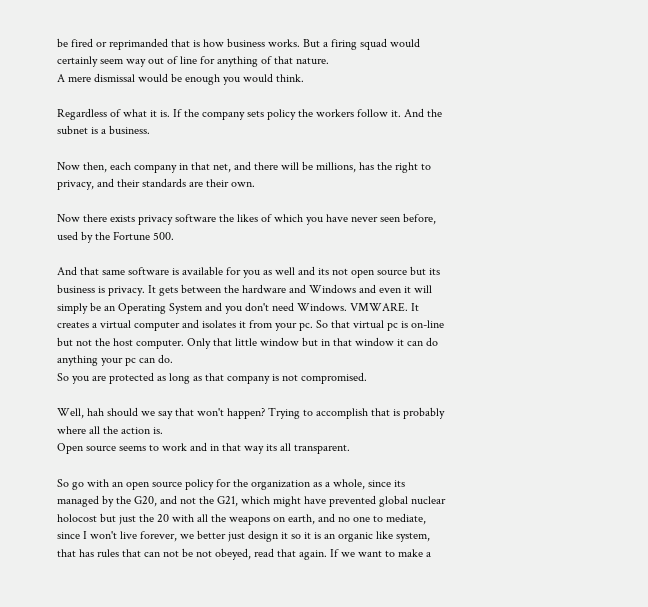be fired or reprimanded that is how business works. But a firing squad would certainly seem way out of line for anything of that nature.
A mere dismissal would be enough you would think.

Regardless of what it is. If the company sets policy the workers follow it. And the subnet is a business.

Now then, each company in that net, and there will be millions, has the right to privacy, and their standards are their own.

Now there exists privacy software the likes of which you have never seen before, used by the Fortune 500.

And that same software is available for you as well and its not open source but its business is privacy. It gets between the hardware and Windows and even it will simply be an Operating System and you don't need Windows. VMWARE. It creates a virtual computer and isolates it from your pc. So that virtual pc is on-line but not the host computer. Only that little window but in that window it can do anything your pc can do.
So you are protected as long as that company is not compromised.

Well, hah should we say that won't happen? Trying to accomplish that is probably where all the action is.
Open source seems to work and in that way its all transparent.

So go with an open source policy for the organization as a whole, since its managed by the G20, and not the G21, which might have prevented global nuclear holocost but just the 20 with all the weapons on earth, and no one to mediate, since I won't live forever, we better just design it so it is an organic like system, that has rules that can not be not obeyed, read that again. If we want to make a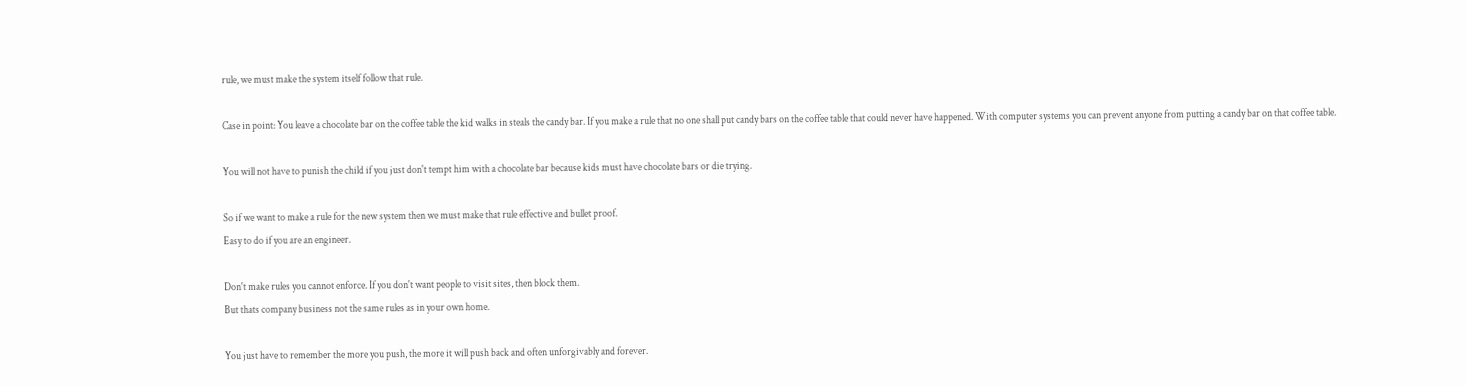rule, we must make the system itself follow that rule.

Case in point: You leave a chocolate bar on the coffee table the kid walks in steals the candy bar. If you make a rule that no one shall put candy bars on the coffee table that could never have happened. With computer systems you can prevent anyone from putting a candy bar on that coffee table.

You will not have to punish the child if you just don't tempt him with a chocolate bar because kids must have chocolate bars or die trying.

So if we want to make a rule for the new system then we must make that rule effective and bullet proof.
Easy to do if you are an engineer.

Don't make rules you cannot enforce. If you don't want people to visit sites, then block them.
But thats company business not the same rules as in your own home.

You just have to remember the more you push, the more it will push back and often unforgivably and forever.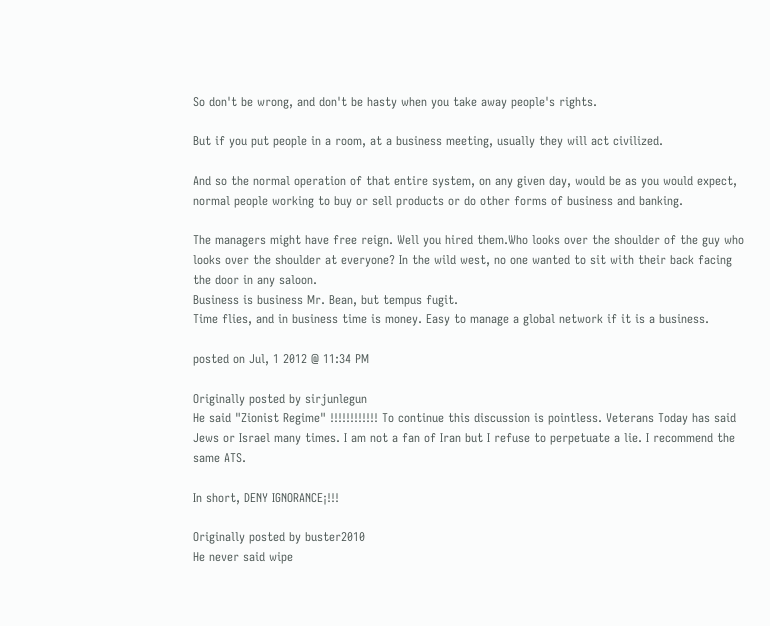So don't be wrong, and don't be hasty when you take away people's rights.

But if you put people in a room, at a business meeting, usually they will act civilized.

And so the normal operation of that entire system, on any given day, would be as you would expect, normal people working to buy or sell products or do other forms of business and banking.

The managers might have free reign. Well you hired them.Who looks over the shoulder of the guy who looks over the shoulder at everyone? In the wild west, no one wanted to sit with their back facing the door in any saloon.
Business is business Mr. Bean, but tempus fugit.
Time flies, and in business time is money. Easy to manage a global network if it is a business.

posted on Jul, 1 2012 @ 11:34 PM

Originally posted by sirjunlegun
He said "Zionist Regime" !!!!!!!!!!!! To continue this discussion is pointless. Veterans Today has said Jews or Israel many times. I am not a fan of Iran but I refuse to perpetuate a lie. I recommend the same ATS.

In short, DENY IGNORANCE¡!!!

Originally posted by buster2010
He never said wipe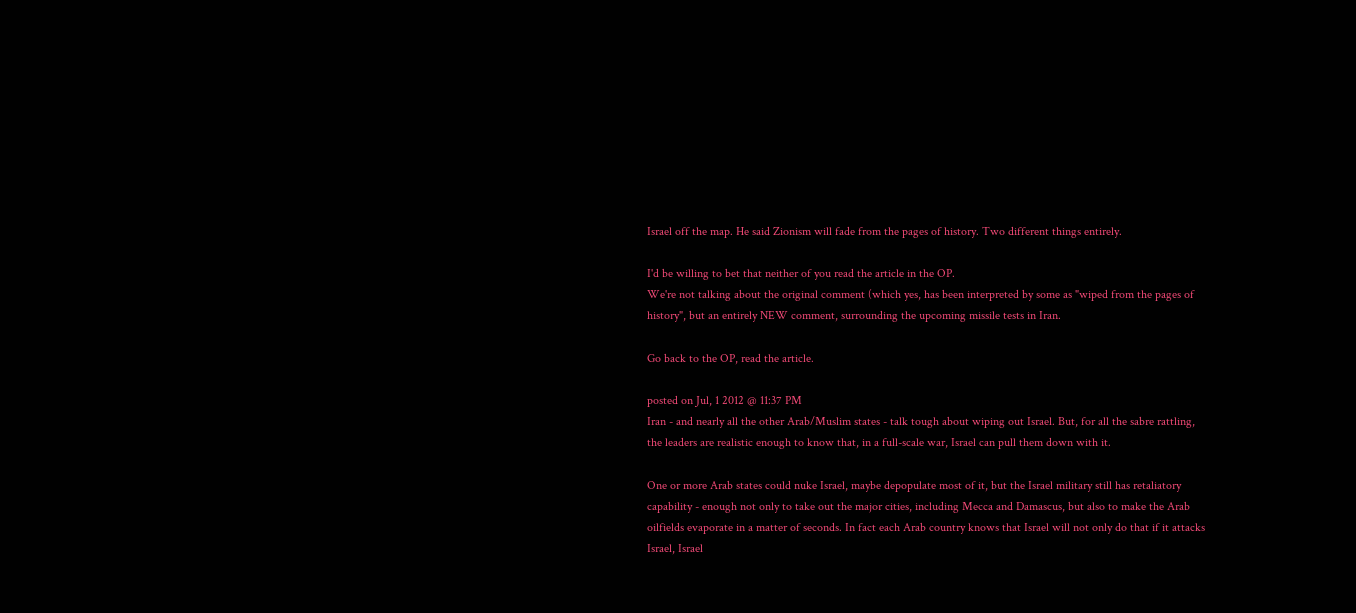Israel off the map. He said Zionism will fade from the pages of history. Two different things entirely.

I'd be willing to bet that neither of you read the article in the OP.
We're not talking about the original comment (which yes, has been interpreted by some as "wiped from the pages of history", but an entirely NEW comment, surrounding the upcoming missile tests in Iran.

Go back to the OP, read the article.

posted on Jul, 1 2012 @ 11:37 PM
Iran - and nearly all the other Arab/Muslim states - talk tough about wiping out Israel. But, for all the sabre rattling, the leaders are realistic enough to know that, in a full-scale war, Israel can pull them down with it.

One or more Arab states could nuke Israel, maybe depopulate most of it, but the Israel military still has retaliatory capability - enough not only to take out the major cities, including Mecca and Damascus, but also to make the Arab oilfields evaporate in a matter of seconds. In fact each Arab country knows that Israel will not only do that if it attacks Israel, Israel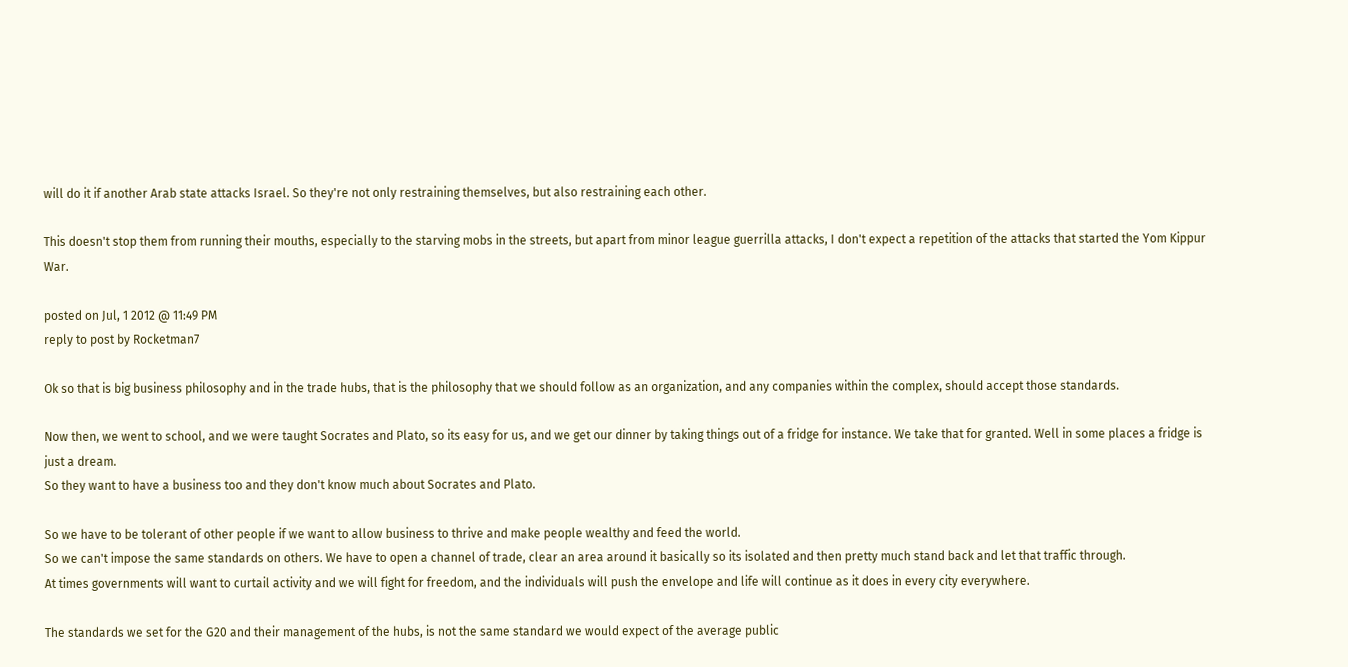will do it if another Arab state attacks Israel. So they're not only restraining themselves, but also restraining each other.

This doesn't stop them from running their mouths, especially to the starving mobs in the streets, but apart from minor league guerrilla attacks, I don't expect a repetition of the attacks that started the Yom Kippur War.

posted on Jul, 1 2012 @ 11:49 PM
reply to post by Rocketman7

Ok so that is big business philosophy and in the trade hubs, that is the philosophy that we should follow as an organization, and any companies within the complex, should accept those standards.

Now then, we went to school, and we were taught Socrates and Plato, so its easy for us, and we get our dinner by taking things out of a fridge for instance. We take that for granted. Well in some places a fridge is just a dream.
So they want to have a business too and they don't know much about Socrates and Plato.

So we have to be tolerant of other people if we want to allow business to thrive and make people wealthy and feed the world.
So we can't impose the same standards on others. We have to open a channel of trade, clear an area around it basically so its isolated and then pretty much stand back and let that traffic through.
At times governments will want to curtail activity and we will fight for freedom, and the individuals will push the envelope and life will continue as it does in every city everywhere.

The standards we set for the G20 and their management of the hubs, is not the same standard we would expect of the average public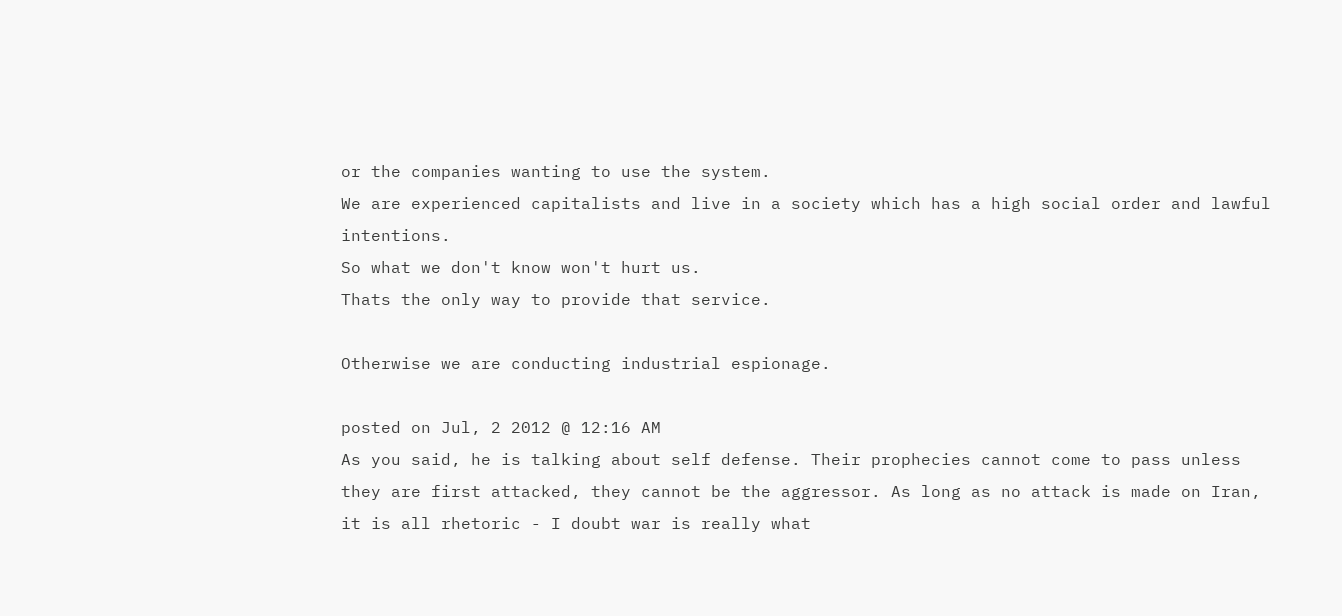or the companies wanting to use the system.
We are experienced capitalists and live in a society which has a high social order and lawful intentions.
So what we don't know won't hurt us.
Thats the only way to provide that service.

Otherwise we are conducting industrial espionage.

posted on Jul, 2 2012 @ 12:16 AM
As you said, he is talking about self defense. Their prophecies cannot come to pass unless they are first attacked, they cannot be the aggressor. As long as no attack is made on Iran, it is all rhetoric - I doubt war is really what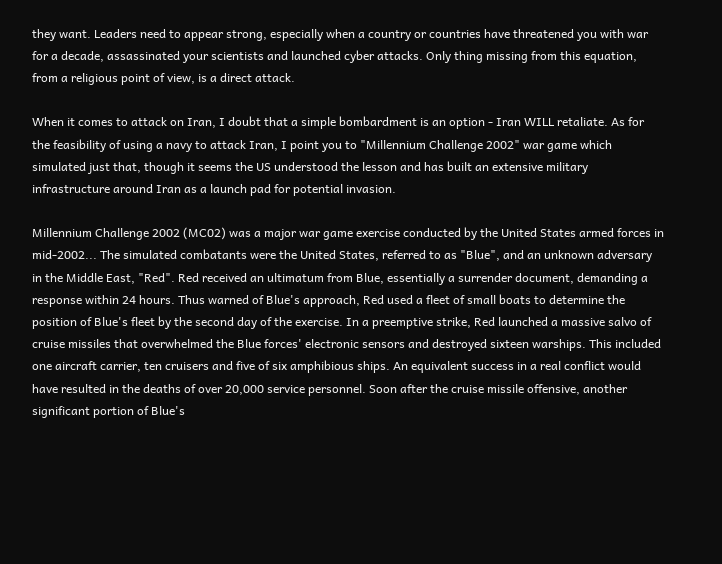they want. Leaders need to appear strong, especially when a country or countries have threatened you with war for a decade, assassinated your scientists and launched cyber attacks. Only thing missing from this equation, from a religious point of view, is a direct attack.

When it comes to attack on Iran, I doubt that a simple bombardment is an option - Iran WILL retaliate. As for the feasibility of using a navy to attack Iran, I point you to "Millennium Challenge 2002" war game which simulated just that, though it seems the US understood the lesson and has built an extensive military infrastructure around Iran as a launch pad for potential invasion.

Millennium Challenge 2002 (MC02) was a major war game exercise conducted by the United States armed forces in mid-2002... The simulated combatants were the United States, referred to as "Blue", and an unknown adversary in the Middle East, "Red". Red received an ultimatum from Blue, essentially a surrender document, demanding a response within 24 hours. Thus warned of Blue's approach, Red used a fleet of small boats to determine the position of Blue's fleet by the second day of the exercise. In a preemptive strike, Red launched a massive salvo of cruise missiles that overwhelmed the Blue forces' electronic sensors and destroyed sixteen warships. This included one aircraft carrier, ten cruisers and five of six amphibious ships. An equivalent success in a real conflict would have resulted in the deaths of over 20,000 service personnel. Soon after the cruise missile offensive, another significant portion of Blue's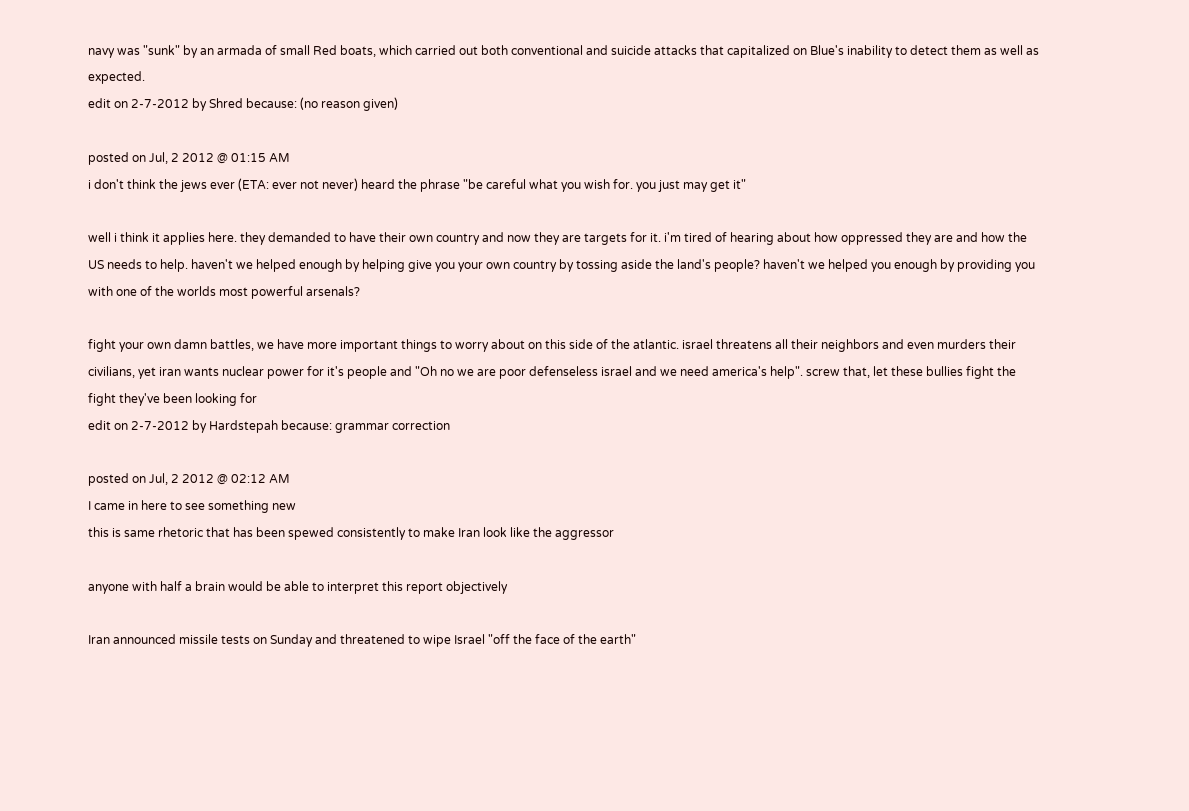navy was "sunk" by an armada of small Red boats, which carried out both conventional and suicide attacks that capitalized on Blue's inability to detect them as well as expected.
edit on 2-7-2012 by Shred because: (no reason given)

posted on Jul, 2 2012 @ 01:15 AM
i don't think the jews ever (ETA: ever not never) heard the phrase "be careful what you wish for. you just may get it"

well i think it applies here. they demanded to have their own country and now they are targets for it. i'm tired of hearing about how oppressed they are and how the US needs to help. haven't we helped enough by helping give you your own country by tossing aside the land's people? haven't we helped you enough by providing you with one of the worlds most powerful arsenals?

fight your own damn battles, we have more important things to worry about on this side of the atlantic. israel threatens all their neighbors and even murders their civilians, yet iran wants nuclear power for it's people and "Oh no we are poor defenseless israel and we need america's help". screw that, let these bullies fight the fight they've been looking for
edit on 2-7-2012 by Hardstepah because: grammar correction

posted on Jul, 2 2012 @ 02:12 AM
I came in here to see something new
this is same rhetoric that has been spewed consistently to make Iran look like the aggressor

anyone with half a brain would be able to interpret this report objectively

Iran announced missile tests on Sunday and threatened to wipe Israel "off the face of the earth"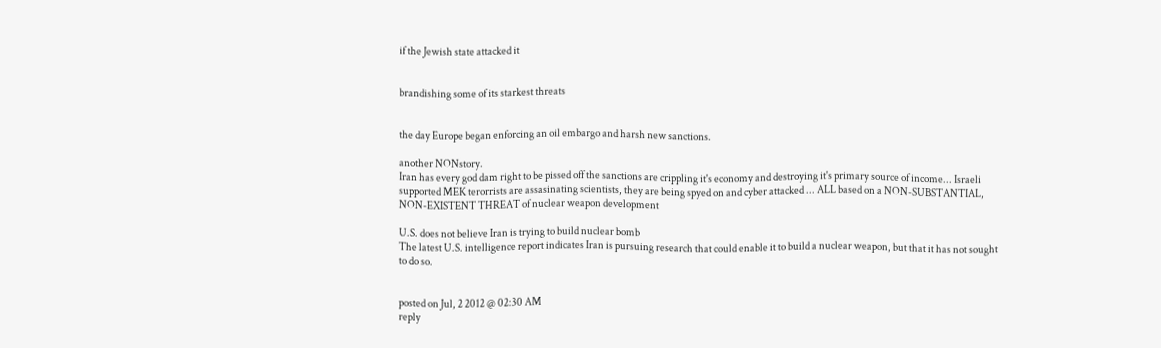if the Jewish state attacked it


brandishing some of its starkest threats


the day Europe began enforcing an oil embargo and harsh new sanctions.

another NONstory.
Iran has every god dam right to be pissed off the sanctions are crippling it's economy and destroying it's primary source of income... Israeli supported MEK terorrists are assasinating scientists, they are being spyed on and cyber attacked ... ALL based on a NON-SUBSTANTIAL, NON-EXISTENT THREAT of nuclear weapon development

U.S. does not believe Iran is trying to build nuclear bomb
The latest U.S. intelligence report indicates Iran is pursuing research that could enable it to build a nuclear weapon, but that it has not sought to do so.


posted on Jul, 2 2012 @ 02:30 AM
reply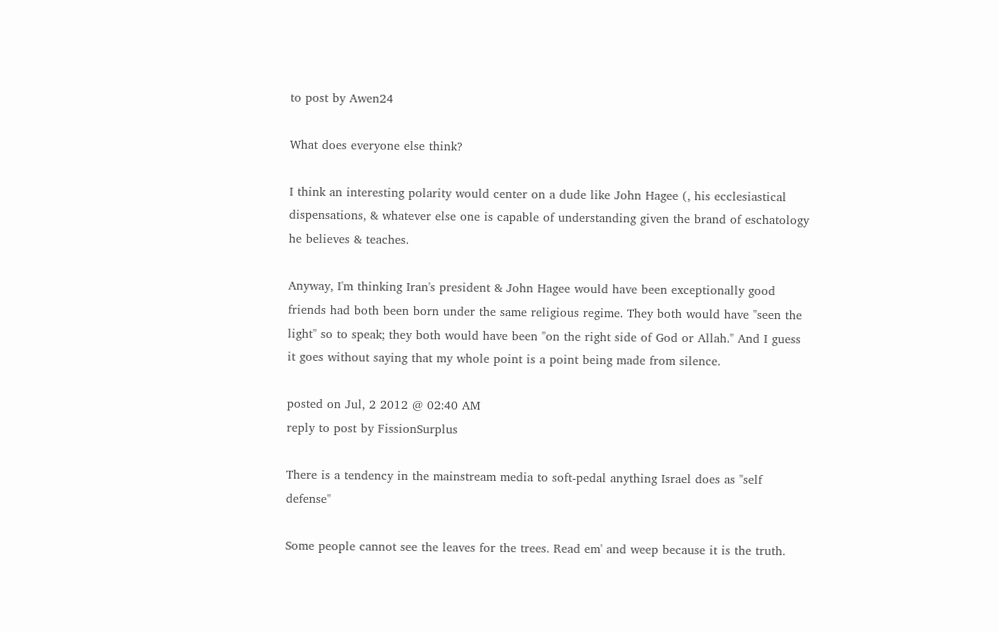to post by Awen24

What does everyone else think?

I think an interesting polarity would center on a dude like John Hagee (, his ecclesiastical dispensations, & whatever else one is capable of understanding given the brand of eschatology he believes & teaches.

Anyway, I'm thinking Iran's president & John Hagee would have been exceptionally good friends had both been born under the same religious regime. They both would have "seen the light" so to speak; they both would have been "on the right side of God or Allah." And I guess it goes without saying that my whole point is a point being made from silence.

posted on Jul, 2 2012 @ 02:40 AM
reply to post by FissionSurplus

There is a tendency in the mainstream media to soft-pedal anything Israel does as "self defense"

Some people cannot see the leaves for the trees. Read em' and weep because it is the truth.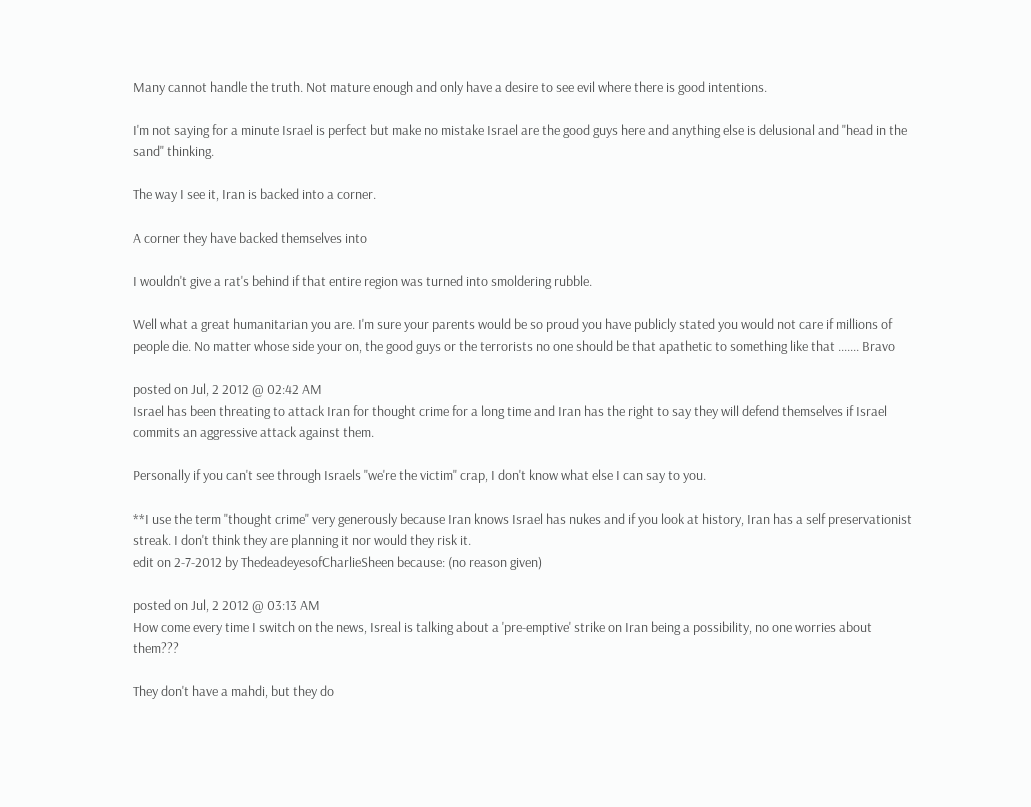Many cannot handle the truth. Not mature enough and only have a desire to see evil where there is good intentions.

I'm not saying for a minute Israel is perfect but make no mistake Israel are the good guys here and anything else is delusional and "head in the sand" thinking.

The way I see it, Iran is backed into a corner.

A corner they have backed themselves into

I wouldn't give a rat's behind if that entire region was turned into smoldering rubble.

Well what a great humanitarian you are. I'm sure your parents would be so proud you have publicly stated you would not care if millions of people die. No matter whose side your on, the good guys or the terrorists no one should be that apathetic to something like that ....... Bravo

posted on Jul, 2 2012 @ 02:42 AM
Israel has been threating to attack Iran for thought crime for a long time and Iran has the right to say they will defend themselves if Israel commits an aggressive attack against them.

Personally if you can't see through Israels "we're the victim" crap, I don't know what else I can say to you.

**I use the term "thought crime" very generously because Iran knows Israel has nukes and if you look at history, Iran has a self preservationist streak. I don't think they are planning it nor would they risk it.
edit on 2-7-2012 by ThedeadeyesofCharlieSheen because: (no reason given)

posted on Jul, 2 2012 @ 03:13 AM
How come every time I switch on the news, Isreal is talking about a 'pre-emptive' strike on Iran being a possibility, no one worries about them???

They don't have a mahdi, but they do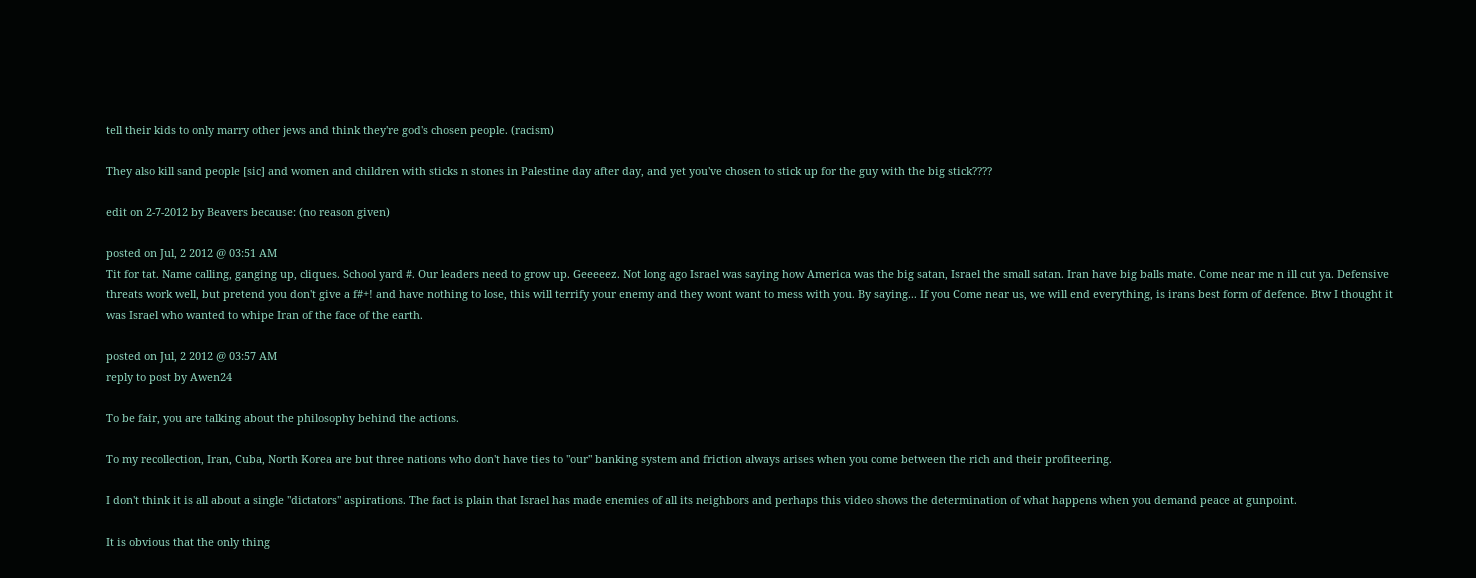tell their kids to only marry other jews and think they're god's chosen people. (racism)

They also kill sand people [sic] and women and children with sticks n stones in Palestine day after day, and yet you've chosen to stick up for the guy with the big stick????

edit on 2-7-2012 by Beavers because: (no reason given)

posted on Jul, 2 2012 @ 03:51 AM
Tit for tat. Name calling, ganging up, cliques. School yard #. Our leaders need to grow up. Geeeeez. Not long ago Israel was saying how America was the big satan, Israel the small satan. Iran have big balls mate. Come near me n ill cut ya. Defensive threats work well, but pretend you don't give a f#+! and have nothing to lose, this will terrify your enemy and they wont want to mess with you. By saying... If you Come near us, we will end everything, is irans best form of defence. Btw I thought it was Israel who wanted to whipe Iran of the face of the earth.

posted on Jul, 2 2012 @ 03:57 AM
reply to post by Awen24

To be fair, you are talking about the philosophy behind the actions.

To my recollection, Iran, Cuba, North Korea are but three nations who don't have ties to "our" banking system and friction always arises when you come between the rich and their profiteering.

I don't think it is all about a single "dictators" aspirations. The fact is plain that Israel has made enemies of all its neighbors and perhaps this video shows the determination of what happens when you demand peace at gunpoint.

It is obvious that the only thing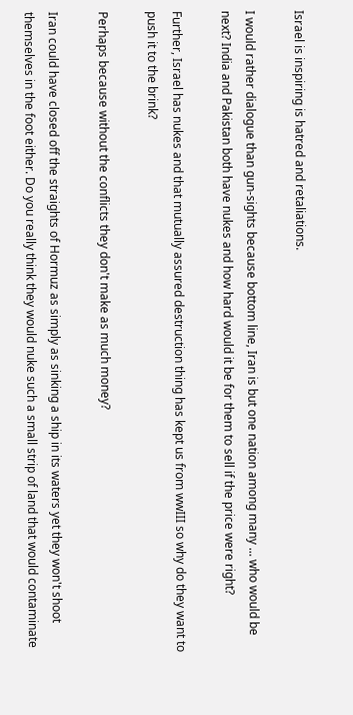Israel is inspiring is hatred and retaliations.

I would rather dialogue than gun-sights because bottom line, Iran is but one nation among many ... who would be next? India and Pakistan both have nukes and how hard would it be for them to sell if the price were right?

Further, Israel has nukes and that mutually assured destruction thing has kept us from wwIII so why do they want to push it to the brink?

Perhaps because without the conflicts they don't make as much money?

Iran could have closed off the straights of Hormuz as simply as sinking a ship in its waters yet they won't shoot themselves in the foot either. Do you really think they would nuke such a small strip of land that would contaminate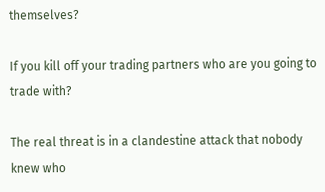themselves?

If you kill off your trading partners who are you going to trade with?

The real threat is in a clandestine attack that nobody knew who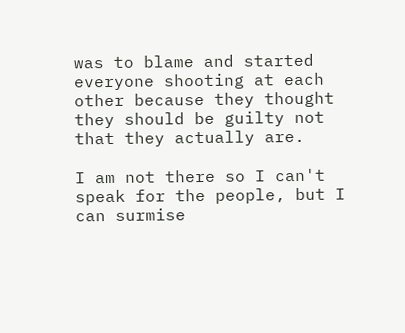was to blame and started everyone shooting at each other because they thought they should be guilty not that they actually are.

I am not there so I can't speak for the people, but I can surmise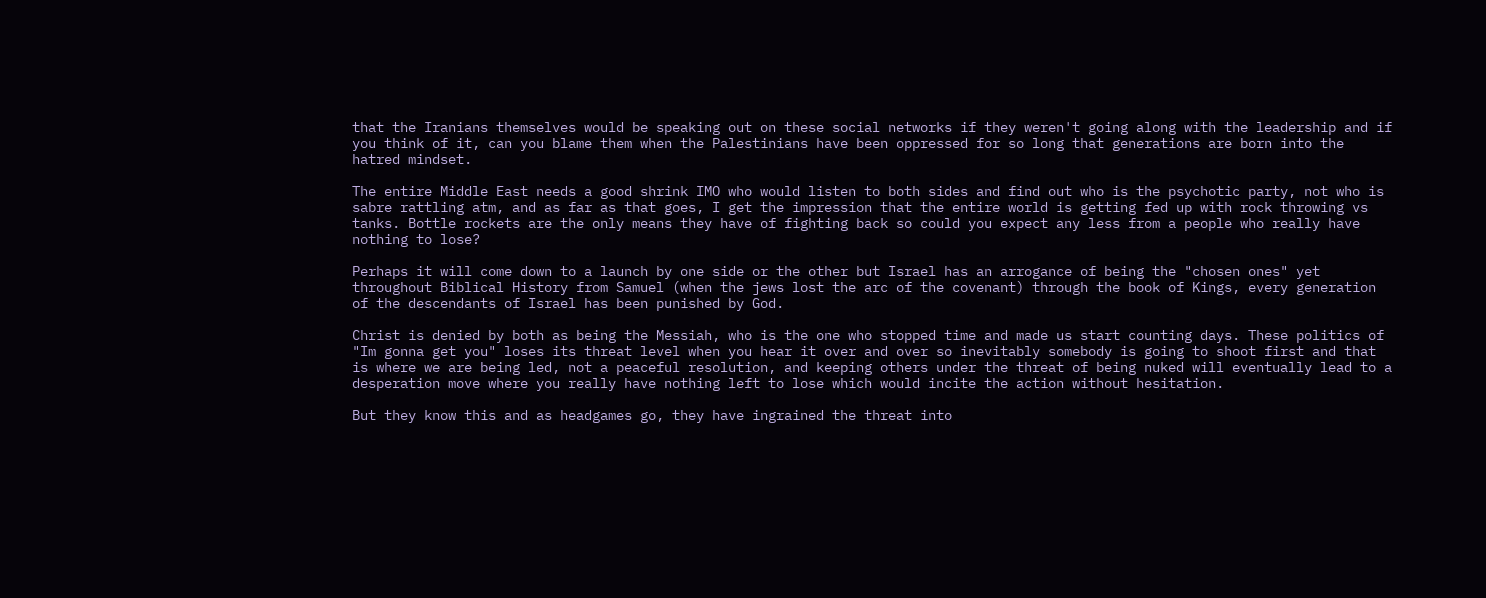that the Iranians themselves would be speaking out on these social networks if they weren't going along with the leadership and if you think of it, can you blame them when the Palestinians have been oppressed for so long that generations are born into the hatred mindset.

The entire Middle East needs a good shrink IMO who would listen to both sides and find out who is the psychotic party, not who is sabre rattling atm, and as far as that goes, I get the impression that the entire world is getting fed up with rock throwing vs tanks. Bottle rockets are the only means they have of fighting back so could you expect any less from a people who really have nothing to lose?

Perhaps it will come down to a launch by one side or the other but Israel has an arrogance of being the "chosen ones" yet throughout Biblical History from Samuel (when the jews lost the arc of the covenant) through the book of Kings, every generation of the descendants of Israel has been punished by God.

Christ is denied by both as being the Messiah, who is the one who stopped time and made us start counting days. These politics of "Im gonna get you" loses its threat level when you hear it over and over so inevitably somebody is going to shoot first and that is where we are being led, not a peaceful resolution, and keeping others under the threat of being nuked will eventually lead to a desperation move where you really have nothing left to lose which would incite the action without hesitation.

But they know this and as headgames go, they have ingrained the threat into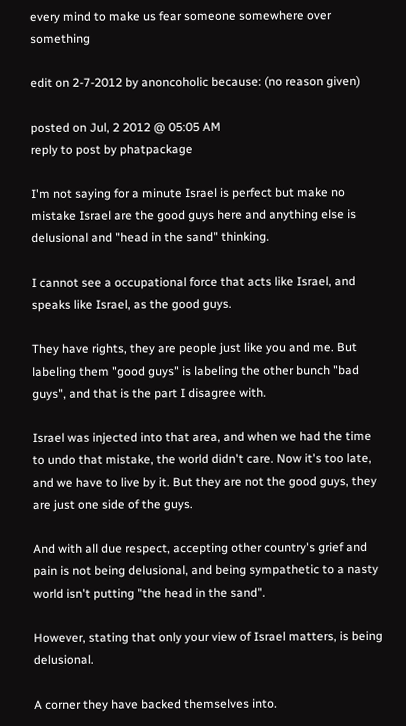every mind to make us fear someone somewhere over something

edit on 2-7-2012 by anoncoholic because: (no reason given)

posted on Jul, 2 2012 @ 05:05 AM
reply to post by phatpackage

I'm not saying for a minute Israel is perfect but make no mistake Israel are the good guys here and anything else is delusional and "head in the sand" thinking.

I cannot see a occupational force that acts like Israel, and speaks like Israel, as the good guys.

They have rights, they are people just like you and me. But labeling them "good guys" is labeling the other bunch "bad guys", and that is the part I disagree with.

Israel was injected into that area, and when we had the time to undo that mistake, the world didn't care. Now it's too late, and we have to live by it. But they are not the good guys, they are just one side of the guys.

And with all due respect, accepting other country's grief and pain is not being delusional, and being sympathetic to a nasty world isn't putting "the head in the sand".

However, stating that only your view of Israel matters, is being delusional.

A corner they have backed themselves into.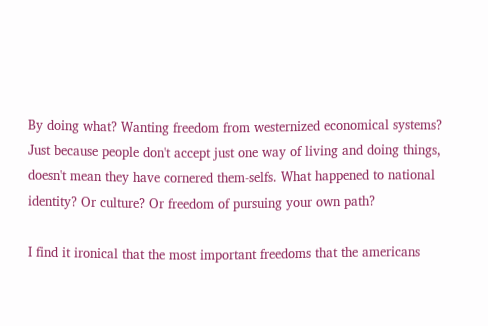By doing what? Wanting freedom from westernized economical systems? Just because people don't accept just one way of living and doing things, doesn't mean they have cornered them-selfs. What happened to national identity? Or culture? Or freedom of pursuing your own path?

I find it ironical that the most important freedoms that the americans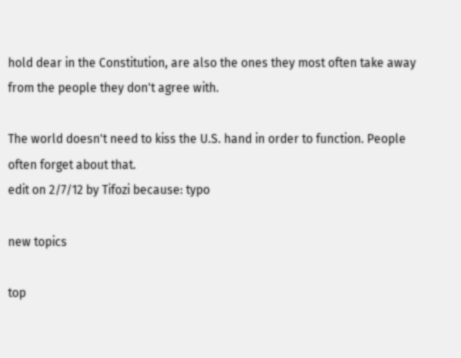hold dear in the Constitution, are also the ones they most often take away from the people they don't agree with.

The world doesn't need to kiss the U.S. hand in order to function. People often forget about that.
edit on 2/7/12 by Tifozi because: typo

new topics

top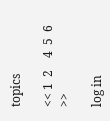topics

<< 1  2    4  5  6 >>

log in